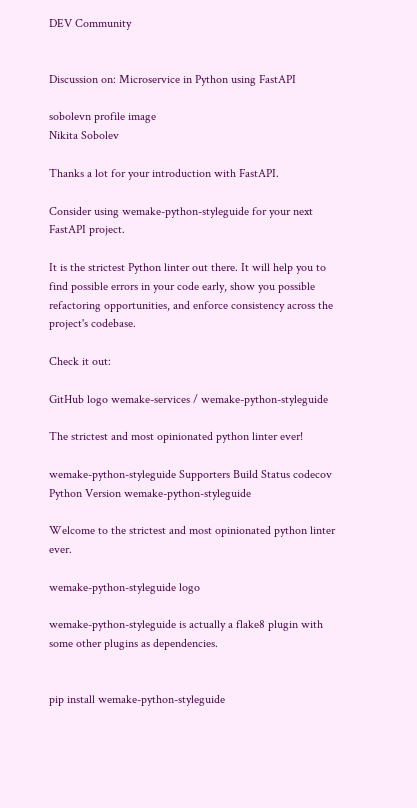DEV Community


Discussion on: Microservice in Python using FastAPI

sobolevn profile image
Nikita Sobolev

Thanks a lot for your introduction with FastAPI.

Consider using wemake-python-styleguide for your next FastAPI project.

It is the strictest Python linter out there. It will help you to find possible errors in your code early, show you possible refactoring opportunities, and enforce consistency across the project's codebase.

Check it out:

GitHub logo wemake-services / wemake-python-styleguide

The strictest and most opinionated python linter ever!

wemake-python-styleguide Supporters Build Status codecov Python Version wemake-python-styleguide

Welcome to the strictest and most opinionated python linter ever.

wemake-python-styleguide logo

wemake-python-styleguide is actually a flake8 plugin with some other plugins as dependencies.


pip install wemake-python-styleguide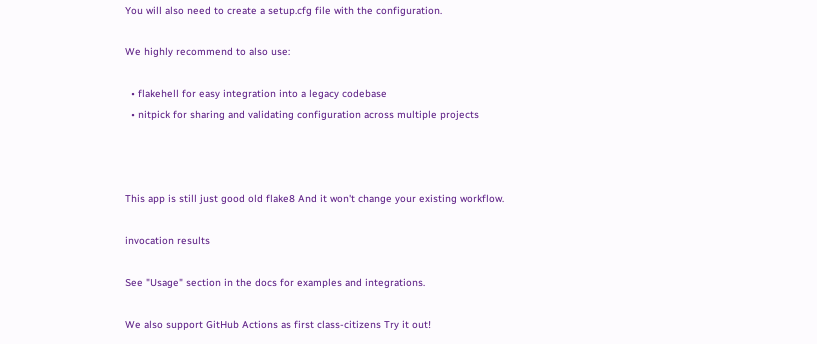You will also need to create a setup.cfg file with the configuration.

We highly recommend to also use:

  • flakehell for easy integration into a legacy codebase
  • nitpick for sharing and validating configuration across multiple projects



This app is still just good old flake8 And it won't change your existing workflow.

invocation results

See "Usage" section in the docs for examples and integrations.

We also support GitHub Actions as first class-citizens Try it out!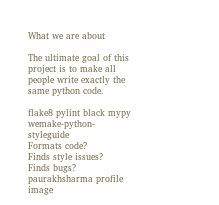What we are about

The ultimate goal of this project is to make all people write exactly the same python code.

flake8 pylint black mypy wemake-python-styleguide
Formats code?
Finds style issues?
Finds bugs?
paurakhsharma profile image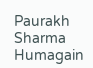Paurakh Sharma Humagain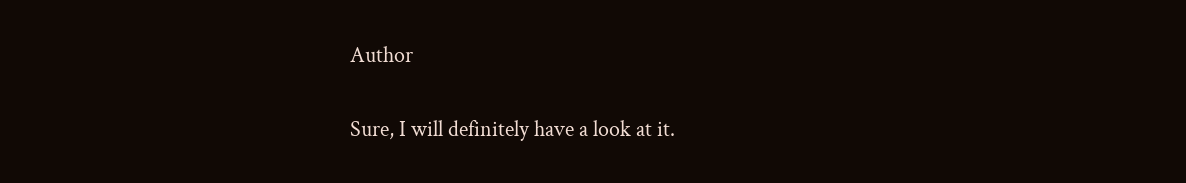Author

Sure, I will definitely have a look at it.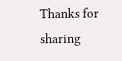Thanks for sharing